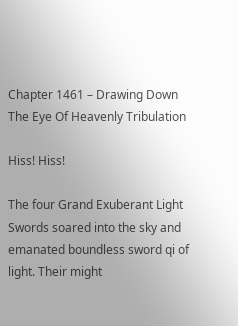Chapter 1461 – Drawing Down The Eye Of Heavenly Tribulation

Hiss! Hiss!

The four Grand Exuberant Light Swords soared into the sky and emanated boundless sword qi of light. Their might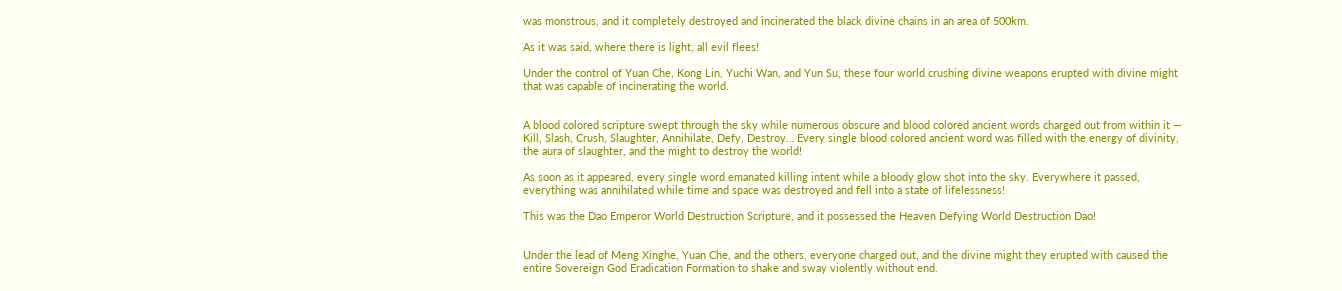was monstrous, and it completely destroyed and incinerated the black divine chains in an area of 500km.

As it was said, where there is light, all evil flees!

Under the control of Yuan Che, Kong Lin, Yuchi Wan, and Yun Su, these four world crushing divine weapons erupted with divine might that was capable of incinerating the world.


A blood colored scripture swept through the sky while numerous obscure and blood colored ancient words charged out from within it — Kill, Slash, Crush, Slaughter, Annihilate, Defy, Destroy… Every single blood colored ancient word was filled with the energy of divinity, the aura of slaughter, and the might to destroy the world!

As soon as it appeared, every single word emanated killing intent while a bloody glow shot into the sky. Everywhere it passed, everything was annihilated while time and space was destroyed and fell into a state of lifelessness!

This was the Dao Emperor World Destruction Scripture, and it possessed the Heaven Defying World Destruction Dao!


Under the lead of Meng Xinghe, Yuan Che, and the others, everyone charged out, and the divine might they erupted with caused the entire Sovereign God Eradication Formation to shake and sway violently without end.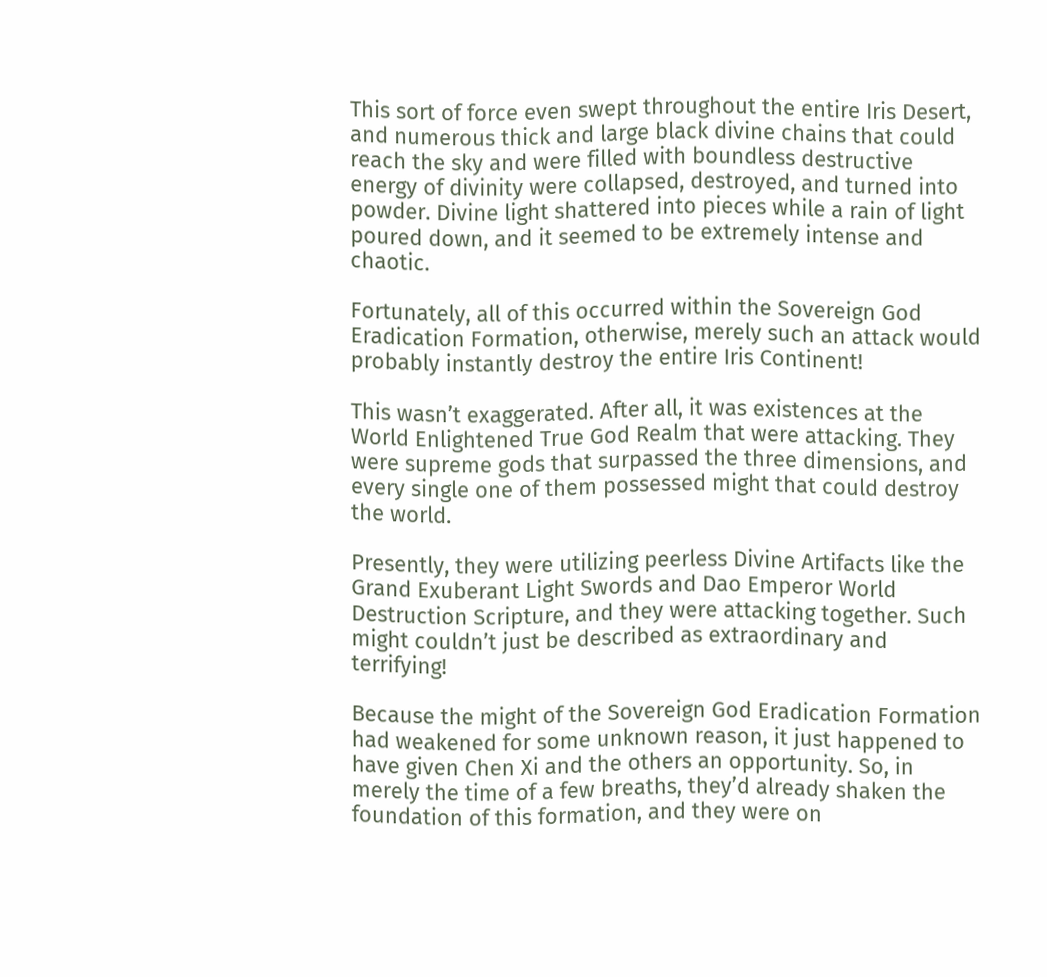This sort of force even swept throughout the entire Iris Desert, and numerous thick and large black divine chains that could reach the sky and were filled with boundless destructive energy of divinity were collapsed, destroyed, and turned into powder. Divine light shattered into pieces while a rain of light poured down, and it seemed to be extremely intense and chaotic.

Fortunately, all of this occurred within the Sovereign God Eradication Formation, otherwise, merely such an attack would probably instantly destroy the entire Iris Continent!

This wasn’t exaggerated. After all, it was existences at the World Enlightened True God Realm that were attacking. They were supreme gods that surpassed the three dimensions, and every single one of them possessed might that could destroy the world.

Presently, they were utilizing peerless Divine Artifacts like the Grand Exuberant Light Swords and Dao Emperor World Destruction Scripture, and they were attacking together. Such might couldn’t just be described as extraordinary and terrifying!

Because the might of the Sovereign God Eradication Formation had weakened for some unknown reason, it just happened to have given Chen Xi and the others an opportunity. So, in merely the time of a few breaths, they’d already shaken the foundation of this formation, and they were on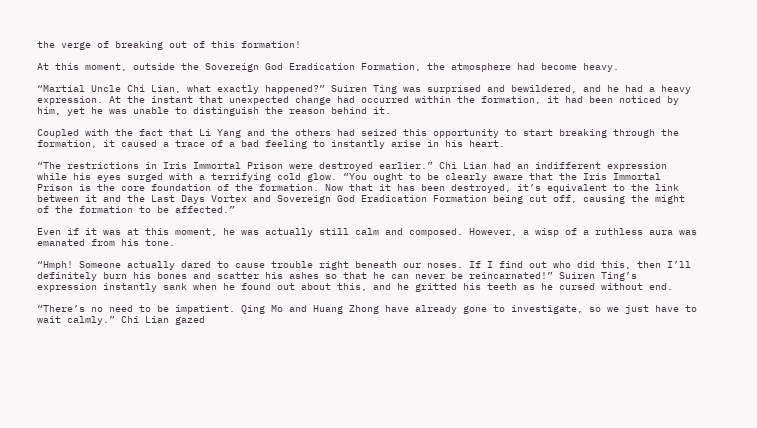the verge of breaking out of this formation!

At this moment, outside the Sovereign God Eradication Formation, the atmosphere had become heavy.

“Martial Uncle Chi Lian, what exactly happened?” Suiren Ting was surprised and bewildered, and he had a heavy expression. At the instant that unexpected change had occurred within the formation, it had been noticed by him, yet he was unable to distinguish the reason behind it.

Coupled with the fact that Li Yang and the others had seized this opportunity to start breaking through the formation, it caused a trace of a bad feeling to instantly arise in his heart.

“The restrictions in Iris Immortal Prison were destroyed earlier.” Chi Lian had an indifferent expression while his eyes surged with a terrifying cold glow. “You ought to be clearly aware that the Iris Immortal Prison is the core foundation of the formation. Now that it has been destroyed, it’s equivalent to the link between it and the Last Days Vortex and Sovereign God Eradication Formation being cut off, causing the might of the formation to be affected.”

Even if it was at this moment, he was actually still calm and composed. However, a wisp of a ruthless aura was emanated from his tone.

“Hmph! Someone actually dared to cause trouble right beneath our noses. If I find out who did this, then I’ll definitely burn his bones and scatter his ashes so that he can never be reincarnated!” Suiren Ting’s expression instantly sank when he found out about this, and he gritted his teeth as he cursed without end.

“There’s no need to be impatient. Qing Mo and Huang Zhong have already gone to investigate, so we just have to wait calmly.” Chi Lian gazed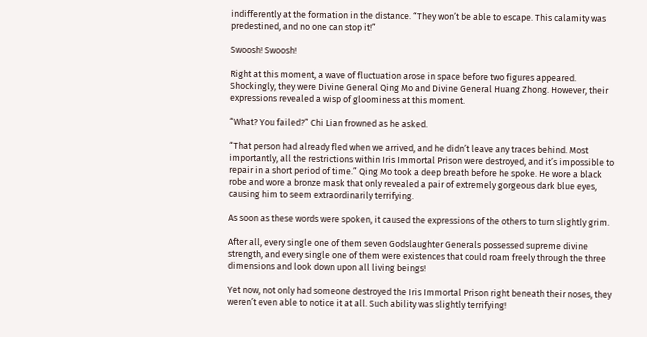indifferently at the formation in the distance. “They won’t be able to escape. This calamity was predestined, and no one can stop it!”

Swoosh! Swoosh!

Right at this moment, a wave of fluctuation arose in space before two figures appeared. Shockingly, they were Divine General Qing Mo and Divine General Huang Zhong. However, their expressions revealed a wisp of gloominess at this moment.

“What? You failed?” Chi Lian frowned as he asked.

“That person had already fled when we arrived, and he didn’t leave any traces behind. Most importantly, all the restrictions within Iris Immortal Prison were destroyed, and it’s impossible to repair in a short period of time.” Qing Mo took a deep breath before he spoke. He wore a black robe and wore a bronze mask that only revealed a pair of extremely gorgeous dark blue eyes, causing him to seem extraordinarily terrifying.

As soon as these words were spoken, it caused the expressions of the others to turn slightly grim.

After all, every single one of them seven Godslaughter Generals possessed supreme divine strength, and every single one of them were existences that could roam freely through the three dimensions and look down upon all living beings!

Yet now, not only had someone destroyed the Iris Immortal Prison right beneath their noses, they weren’t even able to notice it at all. Such ability was slightly terrifying!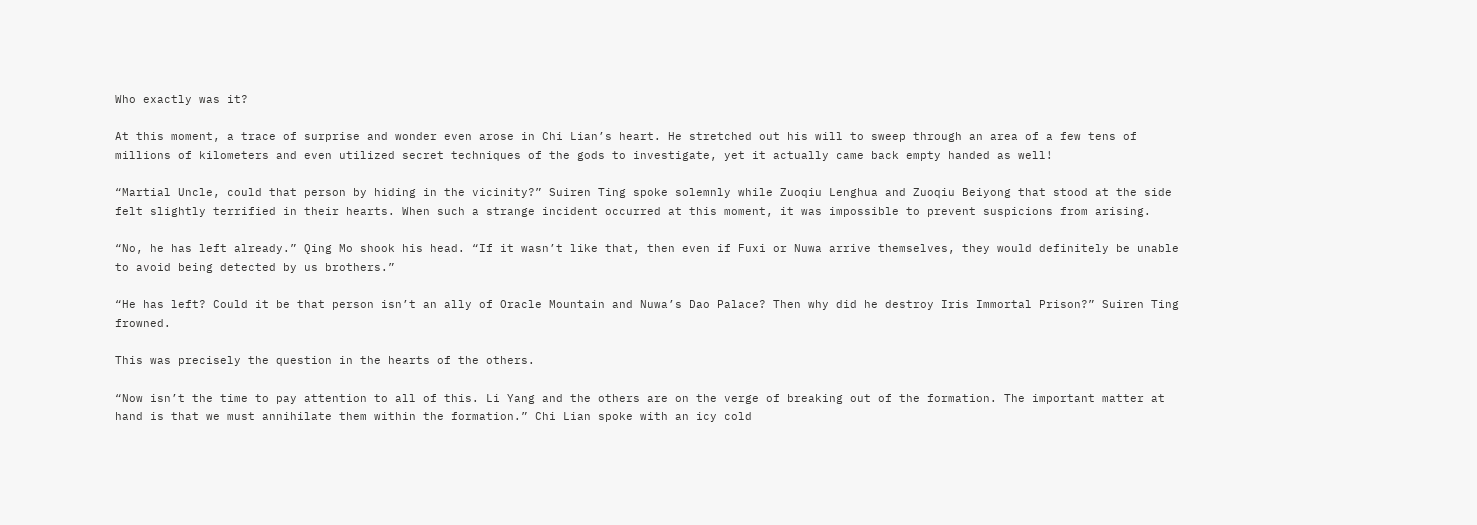Who exactly was it?

At this moment, a trace of surprise and wonder even arose in Chi Lian’s heart. He stretched out his will to sweep through an area of a few tens of millions of kilometers and even utilized secret techniques of the gods to investigate, yet it actually came back empty handed as well!

“Martial Uncle, could that person by hiding in the vicinity?” Suiren Ting spoke solemnly while Zuoqiu Lenghua and Zuoqiu Beiyong that stood at the side felt slightly terrified in their hearts. When such a strange incident occurred at this moment, it was impossible to prevent suspicions from arising.

“No, he has left already.” Qing Mo shook his head. “If it wasn’t like that, then even if Fuxi or Nuwa arrive themselves, they would definitely be unable to avoid being detected by us brothers.”

“He has left? Could it be that person isn’t an ally of Oracle Mountain and Nuwa’s Dao Palace? Then why did he destroy Iris Immortal Prison?” Suiren Ting frowned.

This was precisely the question in the hearts of the others.

“Now isn’t the time to pay attention to all of this. Li Yang and the others are on the verge of breaking out of the formation. The important matter at hand is that we must annihilate them within the formation.” Chi Lian spoke with an icy cold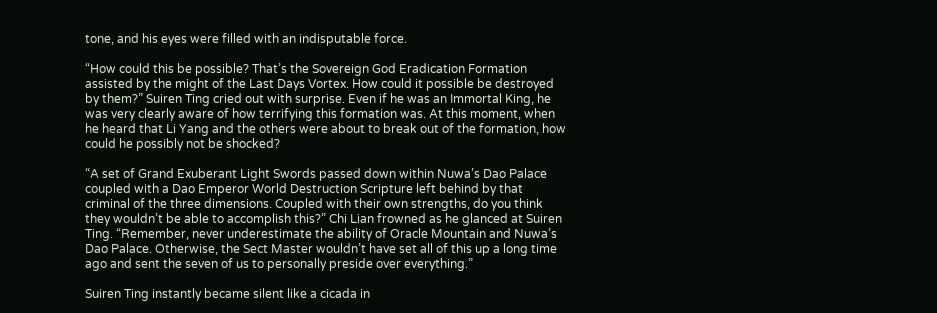tone, and his eyes were filled with an indisputable force.

“How could this be possible? That’s the Sovereign God Eradication Formation assisted by the might of the Last Days Vortex. How could it possible be destroyed by them?” Suiren Ting cried out with surprise. Even if he was an Immortal King, he was very clearly aware of how terrifying this formation was. At this moment, when he heard that Li Yang and the others were about to break out of the formation, how could he possibly not be shocked?

“A set of Grand Exuberant Light Swords passed down within Nuwa’s Dao Palace coupled with a Dao Emperor World Destruction Scripture left behind by that criminal of the three dimensions. Coupled with their own strengths, do you think they wouldn’t be able to accomplish this?” Chi Lian frowned as he glanced at Suiren Ting. “Remember, never underestimate the ability of Oracle Mountain and Nuwa’s Dao Palace. Otherwise, the Sect Master wouldn’t have set all of this up a long time ago and sent the seven of us to personally preside over everything.”

Suiren Ting instantly became silent like a cicada in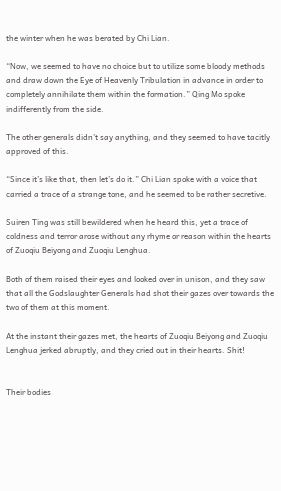the winter when he was berated by Chi Lian.

“Now, we seemed to have no choice but to utilize some bloody methods and draw down the Eye of Heavenly Tribulation in advance in order to completely annihilate them within the formation.” Qing Mo spoke indifferently from the side.

The other generals didn’t say anything, and they seemed to have tacitly approved of this.

“Since it’s like that, then let’s do it.” Chi Lian spoke with a voice that carried a trace of a strange tone, and he seemed to be rather secretive.

Suiren Ting was still bewildered when he heard this, yet a trace of coldness and terror arose without any rhyme or reason within the hearts of Zuoqiu Beiyong and Zuoqiu Lenghua.

Both of them raised their eyes and looked over in unison, and they saw that all the Godslaughter Generals had shot their gazes over towards the two of them at this moment.

At the instant their gazes met, the hearts of Zuoqiu Beiyong and Zuoqiu Lenghua jerked abruptly, and they cried out in their hearts. Shit!


Their bodies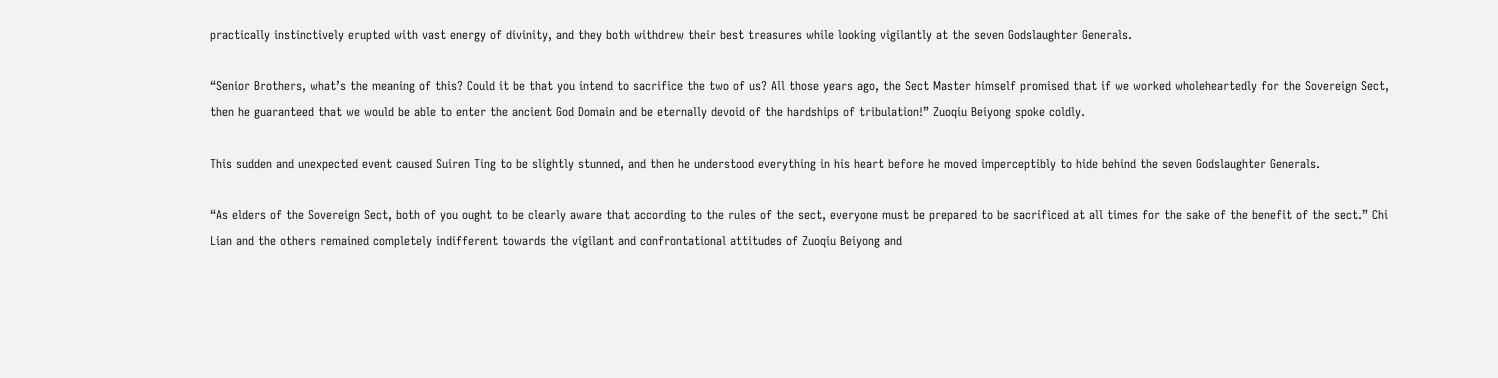practically instinctively erupted with vast energy of divinity, and they both withdrew their best treasures while looking vigilantly at the seven Godslaughter Generals.

“Senior Brothers, what’s the meaning of this? Could it be that you intend to sacrifice the two of us? All those years ago, the Sect Master himself promised that if we worked wholeheartedly for the Sovereign Sect, then he guaranteed that we would be able to enter the ancient God Domain and be eternally devoid of the hardships of tribulation!” Zuoqiu Beiyong spoke coldly.

This sudden and unexpected event caused Suiren Ting to be slightly stunned, and then he understood everything in his heart before he moved imperceptibly to hide behind the seven Godslaughter Generals.

“As elders of the Sovereign Sect, both of you ought to be clearly aware that according to the rules of the sect, everyone must be prepared to be sacrificed at all times for the sake of the benefit of the sect.” Chi Lian and the others remained completely indifferent towards the vigilant and confrontational attitudes of Zuoqiu Beiyong and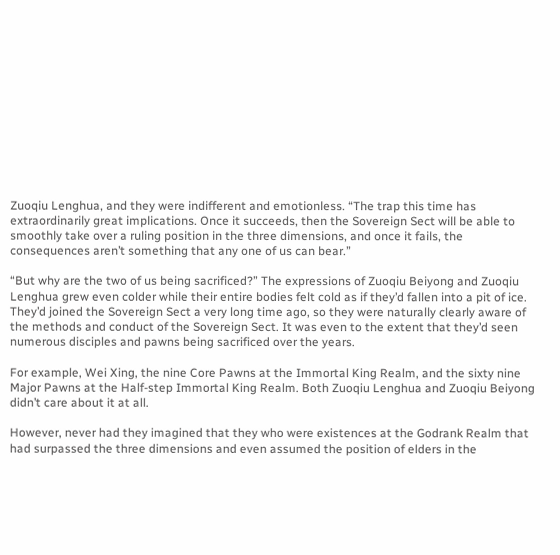Zuoqiu Lenghua, and they were indifferent and emotionless. “The trap this time has extraordinarily great implications. Once it succeeds, then the Sovereign Sect will be able to smoothly take over a ruling position in the three dimensions, and once it fails, the consequences aren’t something that any one of us can bear.”

“But why are the two of us being sacrificed?” The expressions of Zuoqiu Beiyong and Zuoqiu Lenghua grew even colder while their entire bodies felt cold as if they’d fallen into a pit of ice. They’d joined the Sovereign Sect a very long time ago, so they were naturally clearly aware of the methods and conduct of the Sovereign Sect. It was even to the extent that they’d seen numerous disciples and pawns being sacrificed over the years.

For example, Wei Xing, the nine Core Pawns at the Immortal King Realm, and the sixty nine Major Pawns at the Half-step Immortal King Realm. Both Zuoqiu Lenghua and Zuoqiu Beiyong didn’t care about it at all.

However, never had they imagined that they who were existences at the Godrank Realm that had surpassed the three dimensions and even assumed the position of elders in the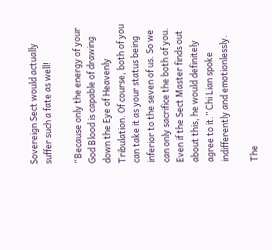Sovereign Sect would actually suffer such a fate as well!

“Because only the energy of your God Blood is capable of drawing down the Eye of Heavenly Tribulation. Of course, both of you can take it as your status being inferior to the seven of us. So we can only sacrifice the both of you. Even if the Sect Master finds out about this, he would definitely agree to it.” Chi Lian spoke indifferently and emotionlessly.

The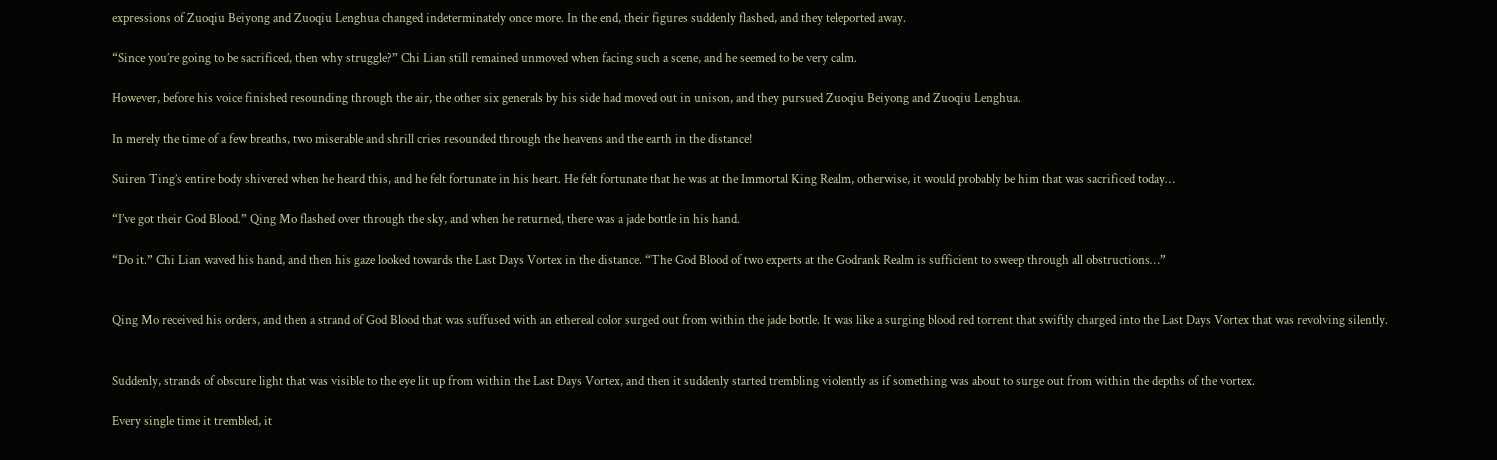expressions of Zuoqiu Beiyong and Zuoqiu Lenghua changed indeterminately once more. In the end, their figures suddenly flashed, and they teleported away.

“Since you’re going to be sacrificed, then why struggle?” Chi Lian still remained unmoved when facing such a scene, and he seemed to be very calm.

However, before his voice finished resounding through the air, the other six generals by his side had moved out in unison, and they pursued Zuoqiu Beiyong and Zuoqiu Lenghua.

In merely the time of a few breaths, two miserable and shrill cries resounded through the heavens and the earth in the distance!

Suiren Ting’s entire body shivered when he heard this, and he felt fortunate in his heart. He felt fortunate that he was at the Immortal King Realm, otherwise, it would probably be him that was sacrificed today…

“I’ve got their God Blood.” Qing Mo flashed over through the sky, and when he returned, there was a jade bottle in his hand.

“Do it.” Chi Lian waved his hand, and then his gaze looked towards the Last Days Vortex in the distance. “The God Blood of two experts at the Godrank Realm is sufficient to sweep through all obstructions…”


Qing Mo received his orders, and then a strand of God Blood that was suffused with an ethereal color surged out from within the jade bottle. It was like a surging blood red torrent that swiftly charged into the Last Days Vortex that was revolving silently.


Suddenly, strands of obscure light that was visible to the eye lit up from within the Last Days Vortex, and then it suddenly started trembling violently as if something was about to surge out from within the depths of the vortex.

Every single time it trembled, it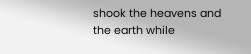shook the heavens and the earth while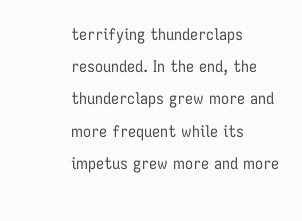terrifying thunderclaps resounded. In the end, the thunderclaps grew more and more frequent while its impetus grew more and more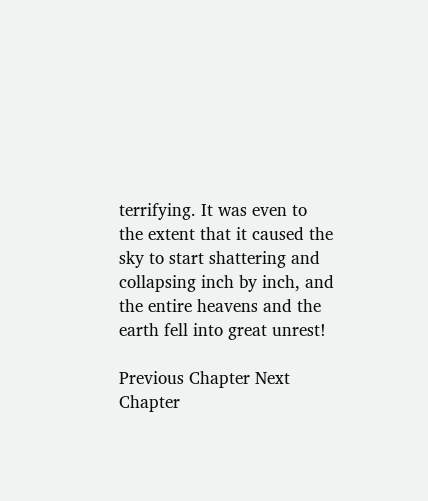terrifying. It was even to the extent that it caused the sky to start shattering and collapsing inch by inch, and the entire heavens and the earth fell into great unrest!

Previous Chapter Next Chapter